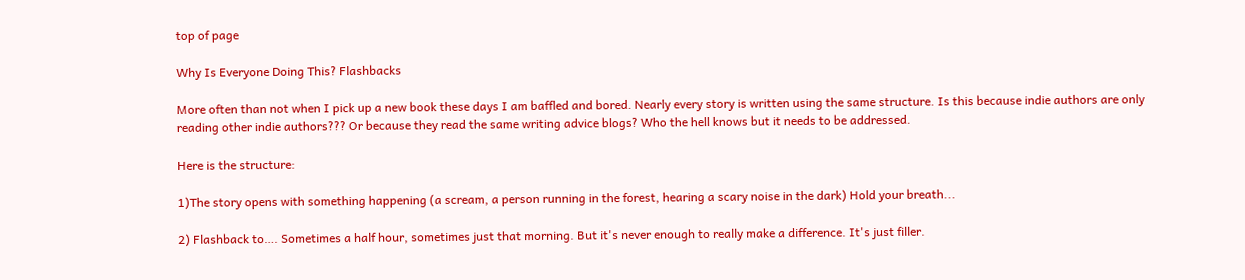top of page

Why Is Everyone Doing This? Flashbacks

More often than not when I pick up a new book these days I am baffled and bored. Nearly every story is written using the same structure. Is this because indie authors are only reading other indie authors??? Or because they read the same writing advice blogs? Who the hell knows but it needs to be addressed.

Here is the structure:

1)The story opens with something happening (a scream, a person running in the forest, hearing a scary noise in the dark) Hold your breath...

2) Flashback to…. Sometimes a half hour, sometimes just that morning. But it's never enough to really make a difference. It's just filler.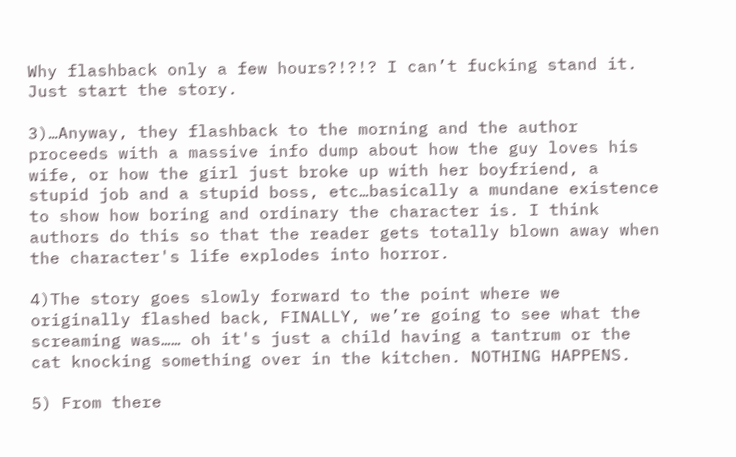Why flashback only a few hours?!?!? I can’t fucking stand it. Just start the story.

3)…Anyway, they flashback to the morning and the author proceeds with a massive info dump about how the guy loves his wife, or how the girl just broke up with her boyfriend, a stupid job and a stupid boss, etc…basically a mundane existence to show how boring and ordinary the character is. I think authors do this so that the reader gets totally blown away when the character's life explodes into horror.

4)The story goes slowly forward to the point where we originally flashed back, FINALLY, we’re going to see what the screaming was…… oh it's just a child having a tantrum or the cat knocking something over in the kitchen. NOTHING HAPPENS.

5) From there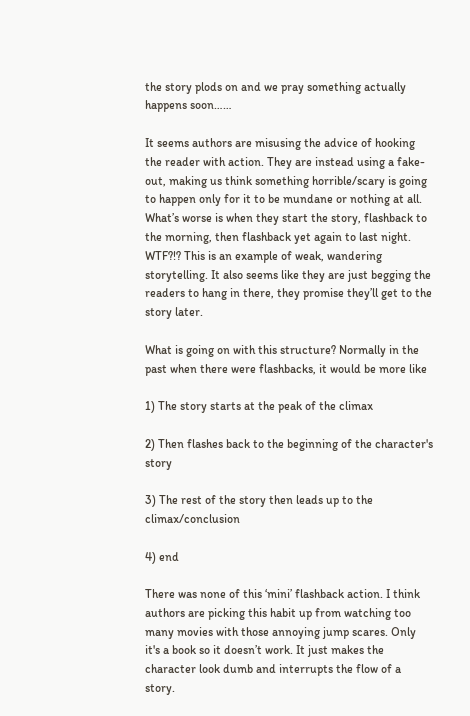the story plods on and we pray something actually happens soon……

It seems authors are misusing the advice of hooking the reader with action. They are instead using a fake-out, making us think something horrible/scary is going to happen only for it to be mundane or nothing at all. What’s worse is when they start the story, flashback to the morning, then flashback yet again to last night. WTF?!? This is an example of weak, wandering storytelling. It also seems like they are just begging the readers to hang in there, they promise they’ll get to the story later.

What is going on with this structure? Normally in the past when there were flashbacks, it would be more like

1) The story starts at the peak of the climax

2) Then flashes back to the beginning of the character's story

3) The rest of the story then leads up to the climax/conclusion

4) end

There was none of this ‘mini’ flashback action. I think authors are picking this habit up from watching too many movies with those annoying jump scares. Only it's a book so it doesn’t work. It just makes the character look dumb and interrupts the flow of a story.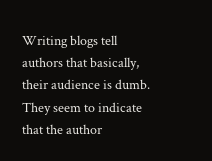Writing blogs tell authors that basically, their audience is dumb. They seem to indicate that the author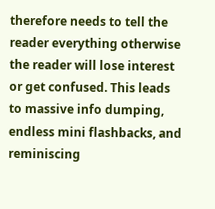therefore needs to tell the reader everything otherwise the reader will lose interest or get confused. This leads to massive info dumping, endless mini flashbacks, and reminiscing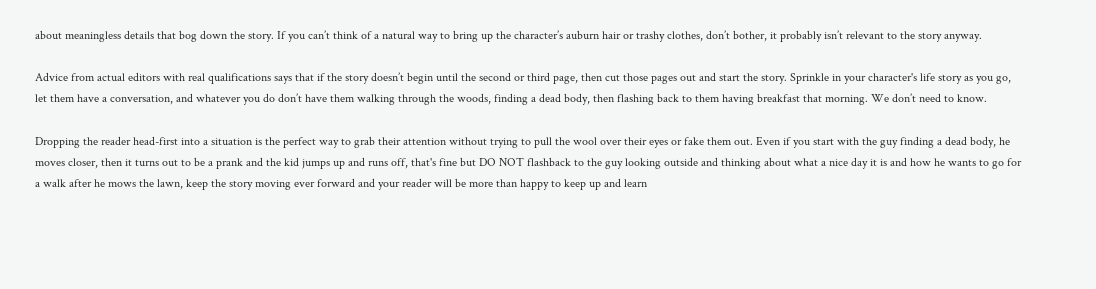about meaningless details that bog down the story. If you can’t think of a natural way to bring up the character’s auburn hair or trashy clothes, don’t bother, it probably isn’t relevant to the story anyway.

Advice from actual editors with real qualifications says that if the story doesn’t begin until the second or third page, then cut those pages out and start the story. Sprinkle in your character's life story as you go, let them have a conversation, and whatever you do don’t have them walking through the woods, finding a dead body, then flashing back to them having breakfast that morning. We don’t need to know.

Dropping the reader head-first into a situation is the perfect way to grab their attention without trying to pull the wool over their eyes or fake them out. Even if you start with the guy finding a dead body, he moves closer, then it turns out to be a prank and the kid jumps up and runs off, that's fine but DO NOT flashback to the guy looking outside and thinking about what a nice day it is and how he wants to go for a walk after he mows the lawn, keep the story moving ever forward and your reader will be more than happy to keep up and learn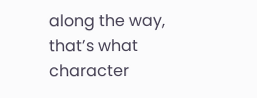along the way, that’s what character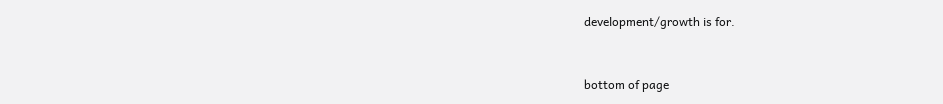development/growth is for.


bottom of page